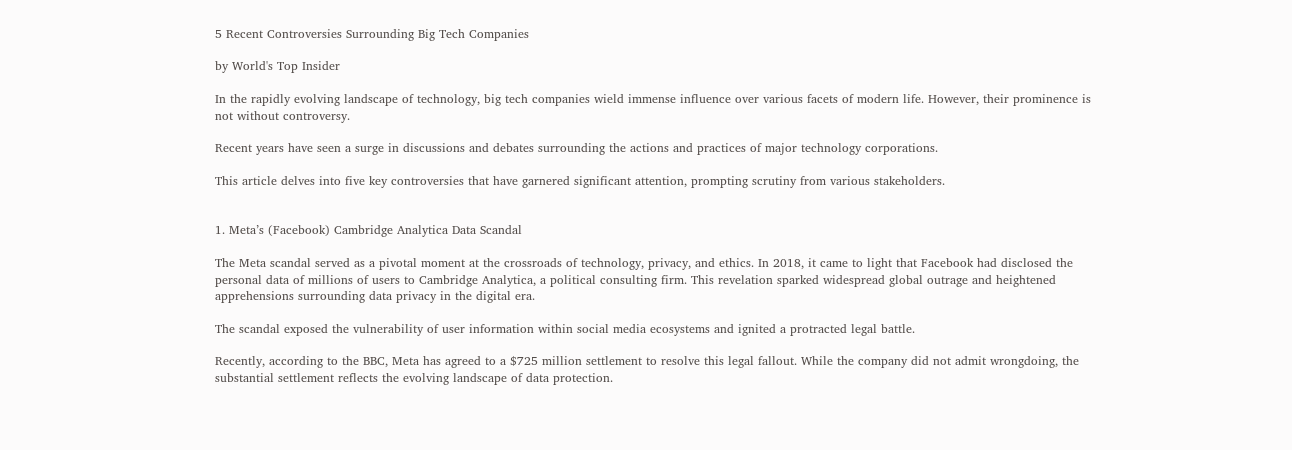5 Recent Controversies Surrounding Big Tech Companies

by World's Top Insider

In the rapidly evolving landscape of technology, big tech companies wield immense influence over various facets of modern life. However, their prominence is not without controversy.

Recent years have seen a surge in discussions and debates surrounding the actions and practices of major technology corporations.

This article delves into five key controversies that have garnered significant attention, prompting scrutiny from various stakeholders.


1. Meta’s (Facebook) Cambridge Analytica Data Scandal

The Meta scandal served as a pivotal moment at the crossroads of technology, privacy, and ethics. In 2018, it came to light that Facebook had disclosed the personal data of millions of users to Cambridge Analytica, a political consulting firm. This revelation sparked widespread global outrage and heightened apprehensions surrounding data privacy in the digital era.

The scandal exposed the vulnerability of user information within social media ecosystems and ignited a protracted legal battle.

Recently, according to the BBC, Meta has agreed to a $725 million settlement to resolve this legal fallout. While the company did not admit wrongdoing, the substantial settlement reflects the evolving landscape of data protection.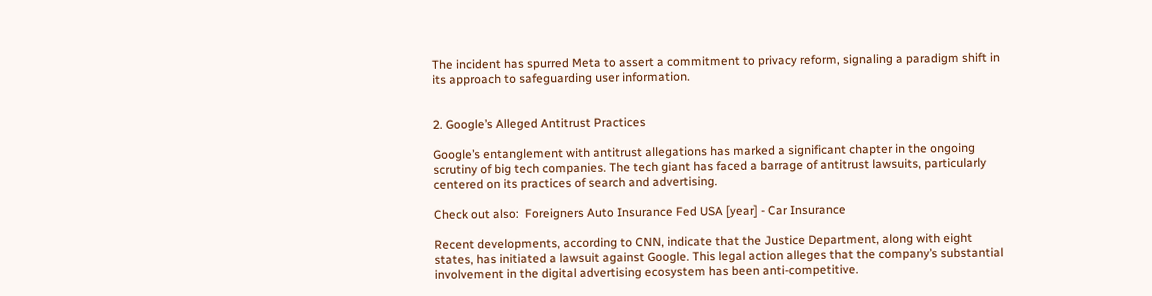The incident has spurred Meta to assert a commitment to privacy reform, signaling a paradigm shift in its approach to safeguarding user information.


2. Google’s Alleged Antitrust Practices

Google’s entanglement with antitrust allegations has marked a significant chapter in the ongoing scrutiny of big tech companies. The tech giant has faced a barrage of antitrust lawsuits, particularly centered on its practices of search and advertising.

Check out also:  Foreigners Auto Insurance Fed USA [year] - Car Insurance

Recent developments, according to CNN, indicate that the Justice Department, along with eight states, has initiated a lawsuit against Google. This legal action alleges that the company’s substantial involvement in the digital advertising ecosystem has been anti-competitive.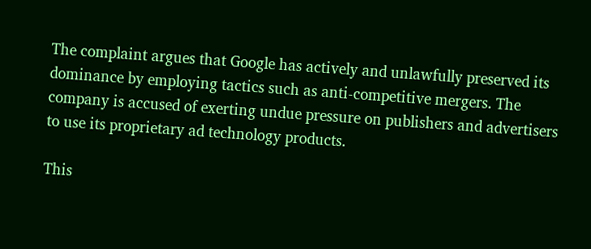The complaint argues that Google has actively and unlawfully preserved its dominance by employing tactics such as anti-competitive mergers. The company is accused of exerting undue pressure on publishers and advertisers to use its proprietary ad technology products.

This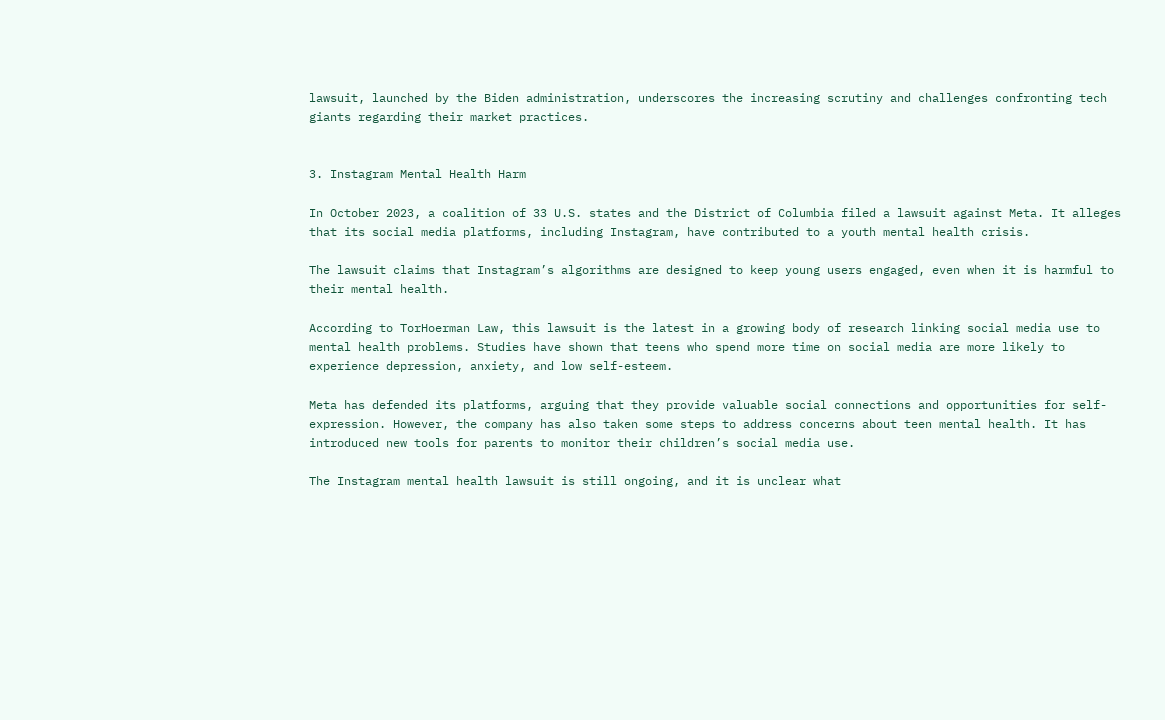lawsuit, launched by the Biden administration, underscores the increasing scrutiny and challenges confronting tech giants regarding their market practices.


3. Instagram Mental Health Harm

In October 2023, a coalition of 33 U.S. states and the District of Columbia filed a lawsuit against Meta. It alleges that its social media platforms, including Instagram, have contributed to a youth mental health crisis.

The lawsuit claims that Instagram’s algorithms are designed to keep young users engaged, even when it is harmful to their mental health.

According to TorHoerman Law, this lawsuit is the latest in a growing body of research linking social media use to mental health problems. Studies have shown that teens who spend more time on social media are more likely to experience depression, anxiety, and low self-esteem.

Meta has defended its platforms, arguing that they provide valuable social connections and opportunities for self-expression. However, the company has also taken some steps to address concerns about teen mental health. It has introduced new tools for parents to monitor their children’s social media use.

The Instagram mental health lawsuit is still ongoing, and it is unclear what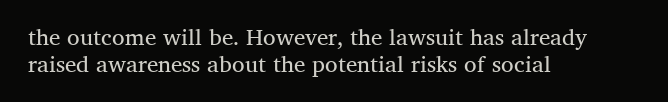the outcome will be. However, the lawsuit has already raised awareness about the potential risks of social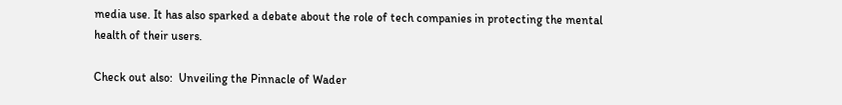media use. It has also sparked a debate about the role of tech companies in protecting the mental health of their users.

Check out also:  Unveiling the Pinnacle of Wader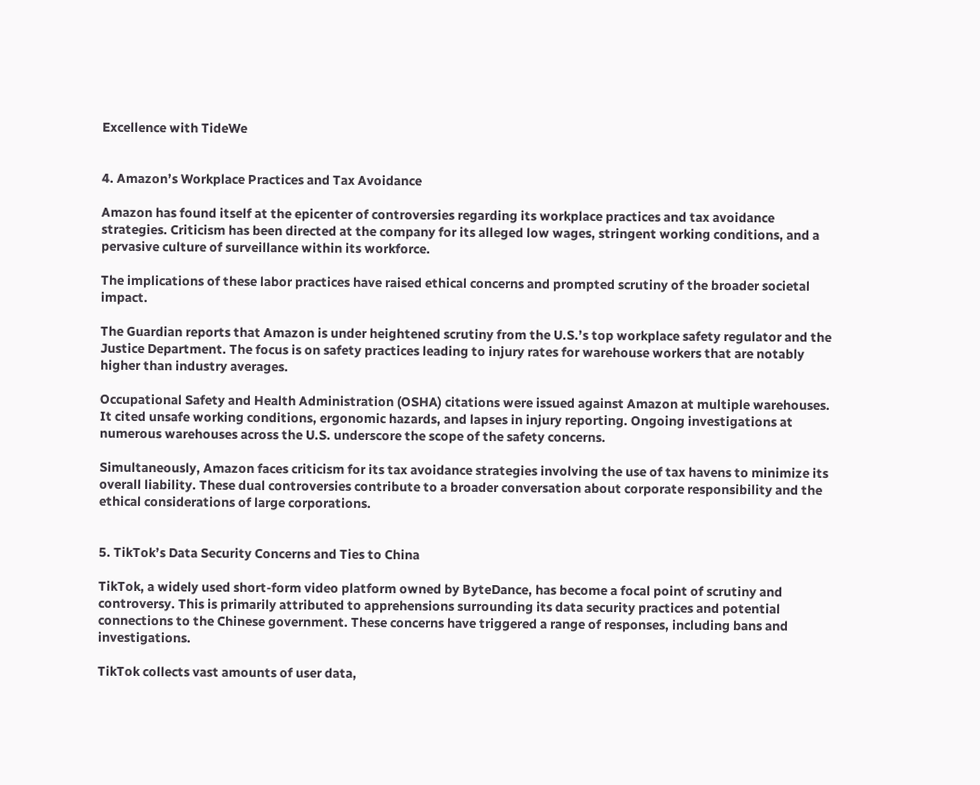Excellence with TideWe


4. Amazon’s Workplace Practices and Tax Avoidance

Amazon has found itself at the epicenter of controversies regarding its workplace practices and tax avoidance strategies. Criticism has been directed at the company for its alleged low wages, stringent working conditions, and a pervasive culture of surveillance within its workforce.

The implications of these labor practices have raised ethical concerns and prompted scrutiny of the broader societal impact.

The Guardian reports that Amazon is under heightened scrutiny from the U.S.’s top workplace safety regulator and the Justice Department. The focus is on safety practices leading to injury rates for warehouse workers that are notably higher than industry averages.

Occupational Safety and Health Administration (OSHA) citations were issued against Amazon at multiple warehouses. It cited unsafe working conditions, ergonomic hazards, and lapses in injury reporting. Ongoing investigations at numerous warehouses across the U.S. underscore the scope of the safety concerns.

Simultaneously, Amazon faces criticism for its tax avoidance strategies involving the use of tax havens to minimize its overall liability. These dual controversies contribute to a broader conversation about corporate responsibility and the ethical considerations of large corporations.


5. TikTok’s Data Security Concerns and Ties to China

TikTok, a widely used short-form video platform owned by ByteDance, has become a focal point of scrutiny and controversy. This is primarily attributed to apprehensions surrounding its data security practices and potential connections to the Chinese government. These concerns have triggered a range of responses, including bans and investigations.

TikTok collects vast amounts of user data,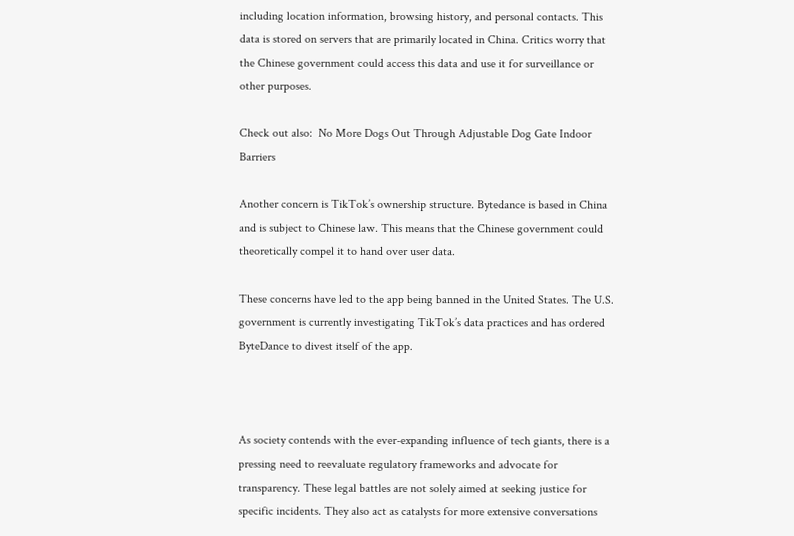including location information, browsing history, and personal contacts. This data is stored on servers that are primarily located in China. Critics worry that the Chinese government could access this data and use it for surveillance or other purposes.

Check out also:  No More Dogs Out Through Adjustable Dog Gate Indoor Barriers

Another concern is TikTok’s ownership structure. Bytedance is based in China and is subject to Chinese law. This means that the Chinese government could theoretically compel it to hand over user data.

These concerns have led to the app being banned in the United States. The U.S. government is currently investigating TikTok’s data practices and has ordered ByteDance to divest itself of the app.



As society contends with the ever-expanding influence of tech giants, there is a pressing need to reevaluate regulatory frameworks and advocate for transparency. These legal battles are not solely aimed at seeking justice for specific incidents. They also act as catalysts for more extensive conversations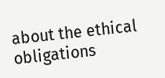about the ethical obligations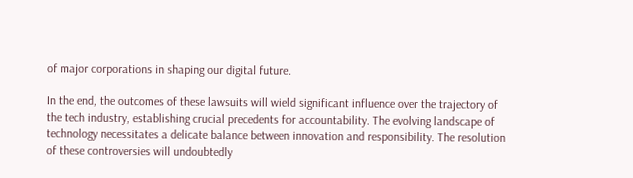of major corporations in shaping our digital future.

In the end, the outcomes of these lawsuits will wield significant influence over the trajectory of the tech industry, establishing crucial precedents for accountability. The evolving landscape of technology necessitates a delicate balance between innovation and responsibility. The resolution of these controversies will undoubtedly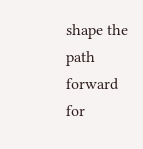shape the path forward for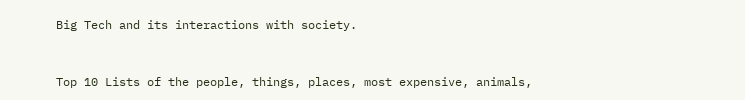Big Tech and its interactions with society.


Top 10 Lists of the people, things, places, most expensive, animals,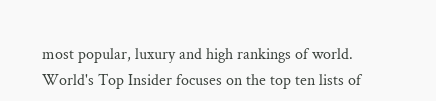most popular, luxury and high rankings of world. World's Top Insider focuses on the top ten lists of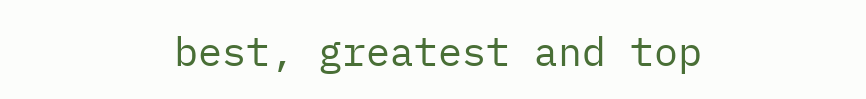best, greatest and top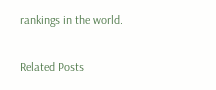rankings in the world.

Related Posts